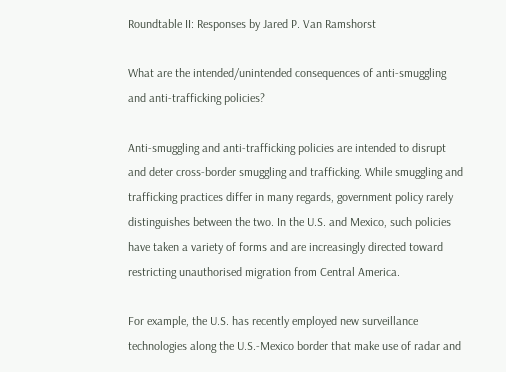Roundtable II: Responses by Jared P. Van Ramshorst

What are the intended/unintended consequences of anti-smuggling and anti-trafficking policies?

Anti-smuggling and anti-trafficking policies are intended to disrupt and deter cross-border smuggling and trafficking. While smuggling and trafficking practices differ in many regards, government policy rarely distinguishes between the two. In the U.S. and Mexico, such policies have taken a variety of forms and are increasingly directed toward restricting unauthorised migration from Central America.

For example, the U.S. has recently employed new surveillance technologies along the U.S.-Mexico border that make use of radar and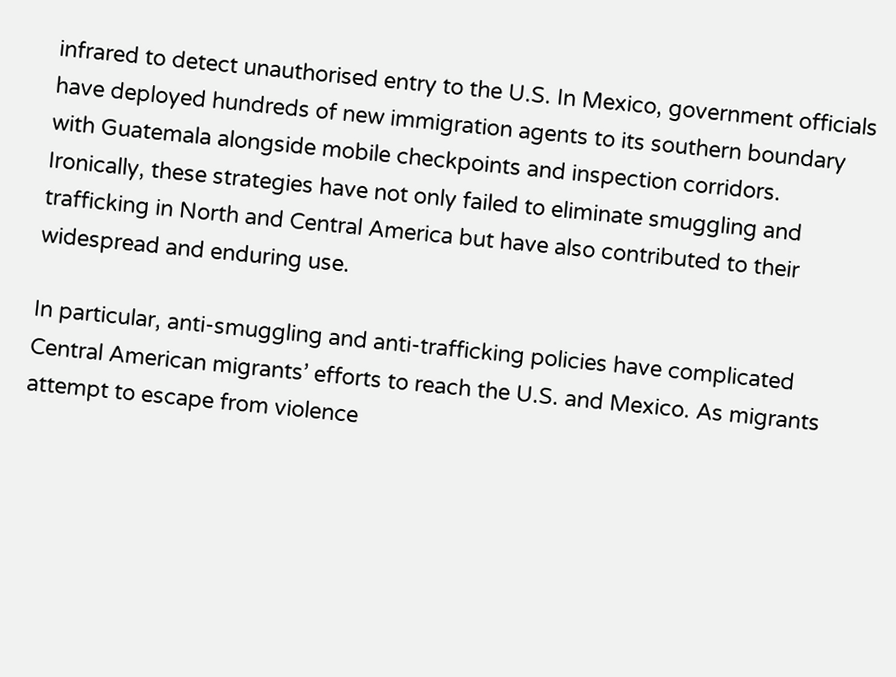infrared to detect unauthorised entry to the U.S. In Mexico, government officials have deployed hundreds of new immigration agents to its southern boundary with Guatemala alongside mobile checkpoints and inspection corridors. Ironically, these strategies have not only failed to eliminate smuggling and trafficking in North and Central America but have also contributed to their widespread and enduring use.

In particular, anti-smuggling and anti-trafficking policies have complicated Central American migrants’ efforts to reach the U.S. and Mexico. As migrants attempt to escape from violence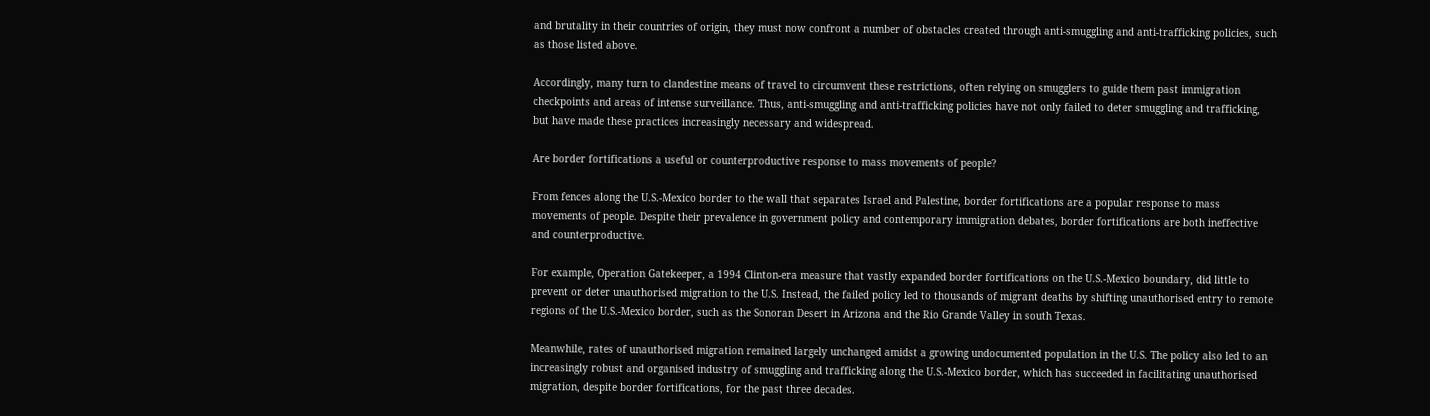and brutality in their countries of origin, they must now confront a number of obstacles created through anti-smuggling and anti-trafficking policies, such as those listed above.

Accordingly, many turn to clandestine means of travel to circumvent these restrictions, often relying on smugglers to guide them past immigration checkpoints and areas of intense surveillance. Thus, anti-smuggling and anti-trafficking policies have not only failed to deter smuggling and trafficking, but have made these practices increasingly necessary and widespread.

Are border fortifications a useful or counterproductive response to mass movements of people?

From fences along the U.S.-Mexico border to the wall that separates Israel and Palestine, border fortifications are a popular response to mass movements of people. Despite their prevalence in government policy and contemporary immigration debates, border fortifications are both ineffective and counterproductive.

For example, Operation Gatekeeper, a 1994 Clinton-era measure that vastly expanded border fortifications on the U.S.-Mexico boundary, did little to prevent or deter unauthorised migration to the U.S. Instead, the failed policy led to thousands of migrant deaths by shifting unauthorised entry to remote regions of the U.S.-Mexico border, such as the Sonoran Desert in Arizona and the Rio Grande Valley in south Texas.

Meanwhile, rates of unauthorised migration remained largely unchanged amidst a growing undocumented population in the U.S. The policy also led to an increasingly robust and organised industry of smuggling and trafficking along the U.S.-Mexico border, which has succeeded in facilitating unauthorised migration, despite border fortifications, for the past three decades.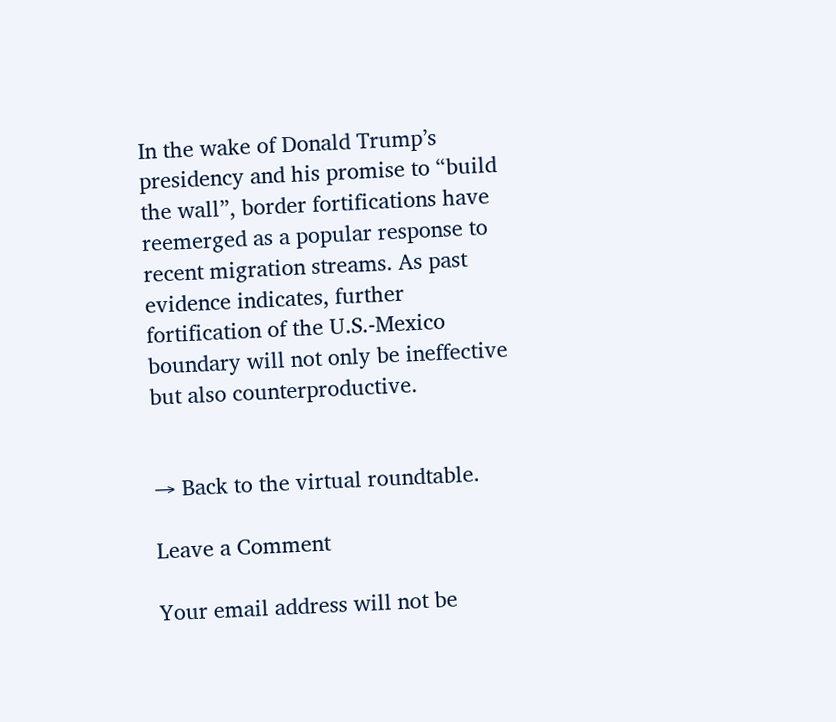In the wake of Donald Trump’s presidency and his promise to “build the wall”, border fortifications have reemerged as a popular response to recent migration streams. As past evidence indicates, further fortification of the U.S.-Mexico boundary will not only be ineffective but also counterproductive.


→ Back to the virtual roundtable.

Leave a Comment

Your email address will not be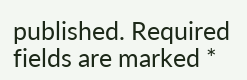published. Required fields are marked *